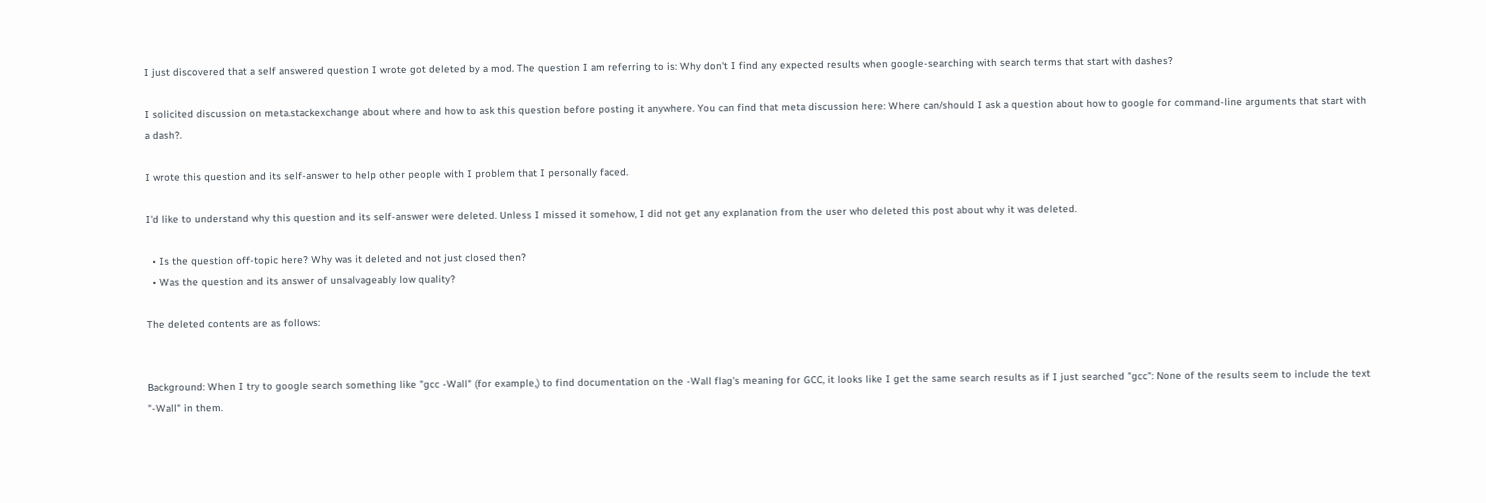I just discovered that a self answered question I wrote got deleted by a mod. The question I am referring to is: Why don't I find any expected results when google-searching with search terms that start with dashes?

I solicited discussion on meta.stackexchange about where and how to ask this question before posting it anywhere. You can find that meta discussion here: Where can/should I ask a question about how to google for command-line arguments that start with a dash?.

I wrote this question and its self-answer to help other people with I problem that I personally faced.

I'd like to understand why this question and its self-answer were deleted. Unless I missed it somehow, I did not get any explanation from the user who deleted this post about why it was deleted.

  • Is the question off-topic here? Why was it deleted and not just closed then?
  • Was the question and its answer of unsalvageably low quality?

The deleted contents are as follows:


Background: When I try to google search something like "gcc -Wall" (for example,) to find documentation on the -Wall flag's meaning for GCC, it looks like I get the same search results as if I just searched "gcc": None of the results seem to include the text "-Wall" in them.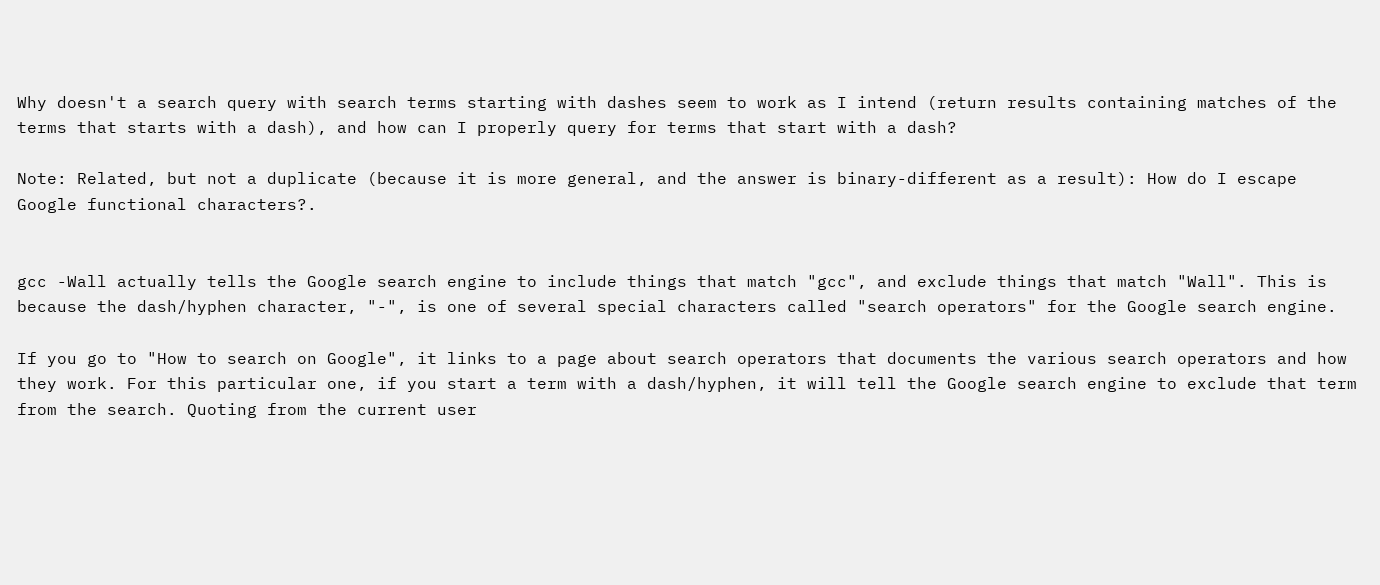Why doesn't a search query with search terms starting with dashes seem to work as I intend (return results containing matches of the terms that starts with a dash), and how can I properly query for terms that start with a dash?

Note: Related, but not a duplicate (because it is more general, and the answer is binary-different as a result): How do I escape Google functional characters?.


gcc -Wall actually tells the Google search engine to include things that match "gcc", and exclude things that match "Wall". This is because the dash/hyphen character, "-", is one of several special characters called "search operators" for the Google search engine.

If you go to "How to search on Google", it links to a page about search operators that documents the various search operators and how they work. For this particular one, if you start a term with a dash/hyphen, it will tell the Google search engine to exclude that term from the search. Quoting from the current user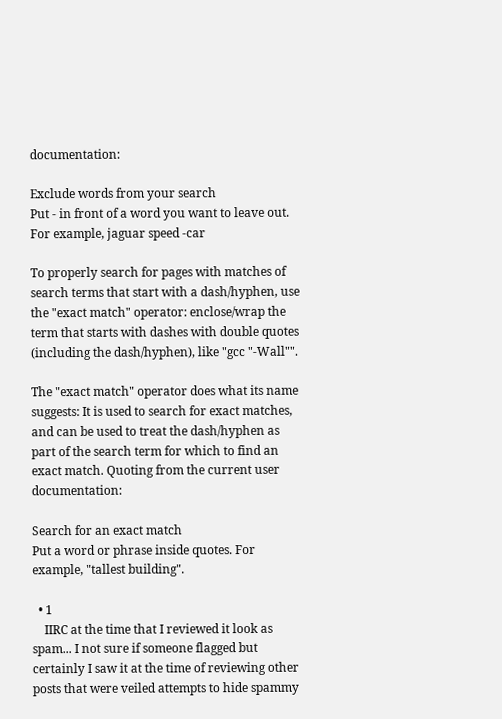documentation:

Exclude words from your search
Put - in front of a word you want to leave out. For example, jaguar speed -car

To properly search for pages with matches of search terms that start with a dash/hyphen, use the "exact match" operator: enclose/wrap the term that starts with dashes with double quotes (including the dash/hyphen), like "gcc "-Wall"".

The "exact match" operator does what its name suggests: It is used to search for exact matches, and can be used to treat the dash/hyphen as part of the search term for which to find an exact match. Quoting from the current user documentation:

Search for an exact match
Put a word or phrase inside quotes. For example, "tallest building".

  • 1
    IIRC at the time that I reviewed it look as spam... I not sure if someone flagged but certainly I saw it at the time of reviewing other posts that were veiled attempts to hide spammy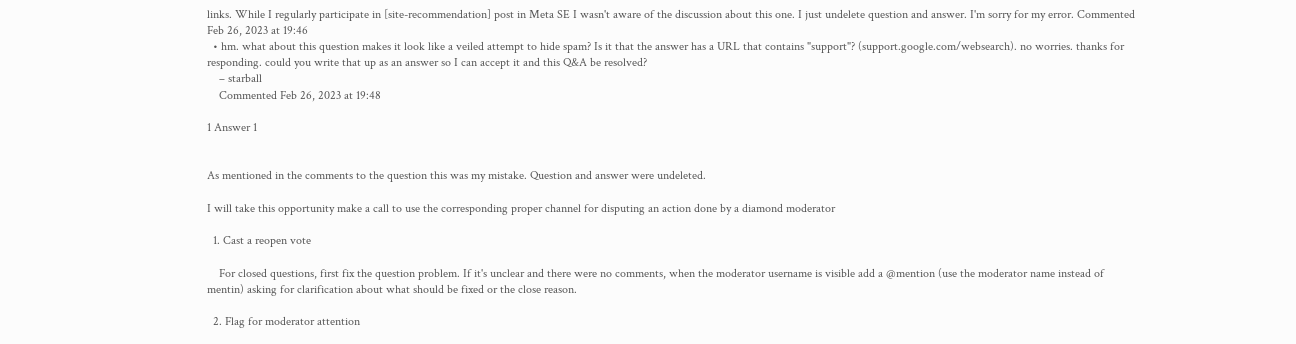links. While I regularly participate in [site-recommendation] post in Meta SE I wasn't aware of the discussion about this one. I just undelete question and answer. I'm sorry for my error. Commented Feb 26, 2023 at 19:46
  • hm. what about this question makes it look like a veiled attempt to hide spam? Is it that the answer has a URL that contains "support"? (support.google.com/websearch). no worries. thanks for responding. could you write that up as an answer so I can accept it and this Q&A be resolved?
    – starball
    Commented Feb 26, 2023 at 19:48

1 Answer 1


As mentioned in the comments to the question this was my mistake. Question and answer were undeleted.

I will take this opportunity make a call to use the corresponding proper channel for disputing an action done by a diamond moderator

  1. Cast a reopen vote

    For closed questions, first fix the question problem. If it's unclear and there were no comments, when the moderator username is visible add a @mention (use the moderator name instead of mentin) asking for clarification about what should be fixed or the close reason.

  2. Flag for moderator attention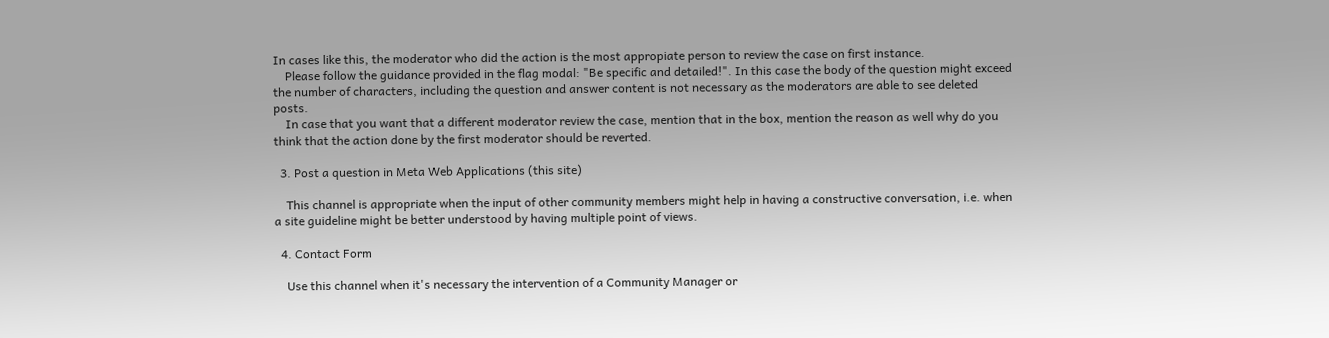In cases like this, the moderator who did the action is the most appropiate person to review the case on first instance.
    Please follow the guidance provided in the flag modal: "Be specific and detailed!". In this case the body of the question might exceed the number of characters, including the question and answer content is not necessary as the moderators are able to see deleted posts.
    In case that you want that a different moderator review the case, mention that in the box, mention the reason as well why do you think that the action done by the first moderator should be reverted.

  3. Post a question in Meta Web Applications (this site)

    This channel is appropriate when the input of other community members might help in having a constructive conversation, i.e. when a site guideline might be better understood by having multiple point of views.

  4. Contact Form

    Use this channel when it's necessary the intervention of a Community Manager or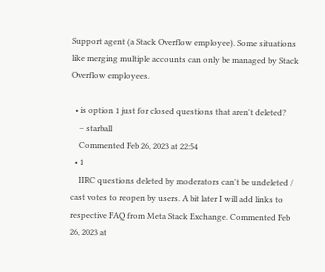Support agent (a Stack Overflow employee). Some situations like merging multiple accounts can only be managed by Stack Overflow employees.

  • is option 1 just for closed questions that aren't deleted?
    – starball
    Commented Feb 26, 2023 at 22:54
  • 1
    IIRC questions deleted by moderators can't be undeleted / cast votes to reopen by users. A bit later I will add links to respective FAQ from Meta Stack Exchange. Commented Feb 26, 2023 at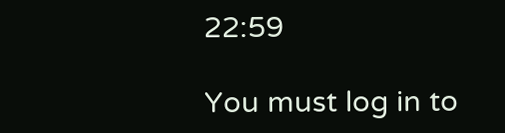22:59

You must log in to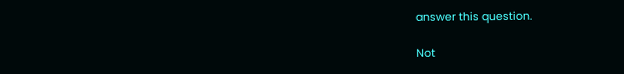answer this question.

Not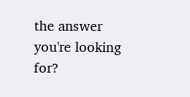the answer you're looking for?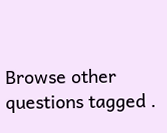Browse other questions tagged .